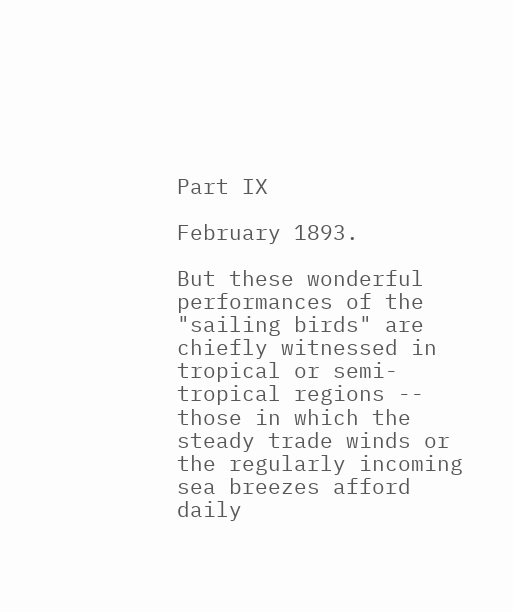Part IX

February 1893.

But these wonderful performances of the "sailing birds" are chiefly witnessed in tropical or semi-tropical regions -- those in which the steady trade winds or the regularly incoming sea breezes afford daily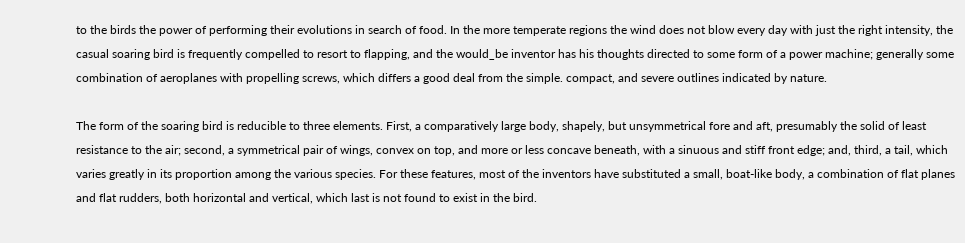to the birds the power of performing their evolutions in search of food. In the more temperate regions the wind does not blow every day with just the right intensity, the casual soaring bird is frequently compelled to resort to flapping, and the would_be inventor has his thoughts directed to some form of a power machine; generally some combination of aeroplanes with propelling screws, which differs a good deal from the simple. compact, and severe outlines indicated by nature.

The form of the soaring bird is reducible to three elements. First, a comparatively large body, shapely, but unsymmetrical fore and aft, presumably the solid of least resistance to the air; second, a symmetrical pair of wings, convex on top, and more or less concave beneath, with a sinuous and stiff front edge; and, third, a tail, which varies greatly in its proportion among the various species. For these features, most of the inventors have substituted a small, boat-like body, a combination of flat planes and flat rudders, both horizontal and vertical, which last is not found to exist in the bird.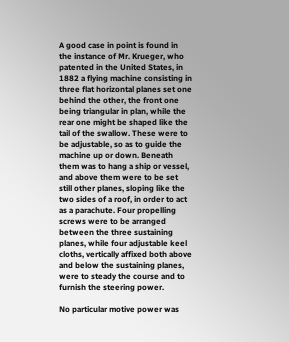A good case in point is found in the instance of Mr. Krueger, who patented in the United States, in 1882 a flying machine consisting in three flat horizontal planes set one behind the other, the front one being triangular in plan, while the rear one might be shaped like the tail of the swallow. These were to be adjustable, so as to guide the machine up or down. Beneath them was to hang a ship or vessel, and above them were to be set still other planes, sloping like the two sides of a roof, in order to act as a parachute. Four propelling screws were to be arranged between the three sustaining planes, while four adjustable keel cloths, vertically affixed both above and below the sustaining planes, were to steady the course and to furnish the steering power.

No particular motive power was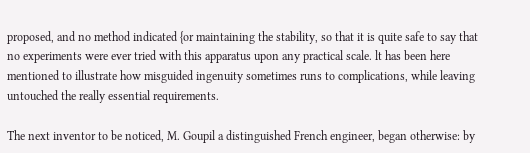proposed, and no method indicated {or maintaining the stability, so that it is quite safe to say that no experiments were ever tried with this apparatus upon any practical scale. lt has been here mentioned to illustrate how misguided ingenuity sometimes runs to complications, while leaving untouched the really essential requirements.

The next inventor to be noticed, M. Goupil a distinguished French engineer, began otherwise: by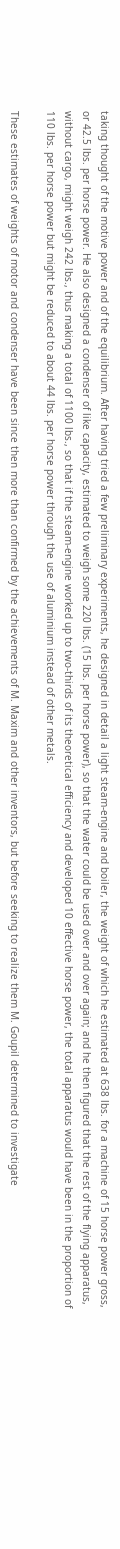taking thought of the motive power and of the equilibrium. After having tried a few preliminary experiments, he designed in detail a light steam-engine and boiler, the weight of which he estimated at 638 lbs. for a machine of 15 horse power gross, or 42.5 lbs. per horse power. He also designed a condenser of like capacity, estimated to weigh some 220 lbs. (15 lbs. per horse power), so that the water could be used over and over again; and he then figured that the rest of the flying apparatus, without cargo, might weigh 242 lbs., thus making a total of 1100 lbs., so that if the steam-engine worked up to two-thirds of its theoretical efficiency and developed 10 effective horse power, the total apparatus would have been in the proportion of 110 lbs. per horse power but might be reduced to about 44 lbs. per horse power through the use of aluminium instead of other metals.

These estimates of weights of motor and condenser have been since then more than confirmed by the achievements of M. Maxim and other inventors, but before seeking to realize them M. Goupil determined to investigate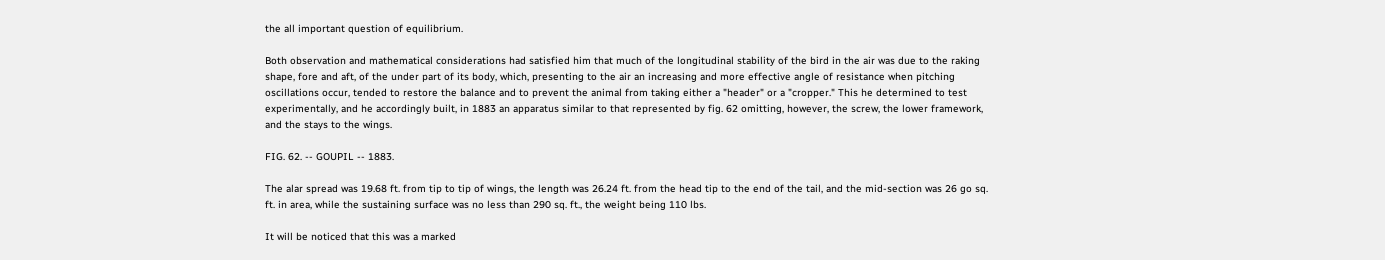the all important question of equilibrium.

Both observation and mathematical considerations had satisfied him that much of the longitudinal stability of the bird in the air was due to the raking shape, fore and aft, of the under part of its body, which, presenting to the air an increasing and more effective angle of resistance when pitching oscillations occur, tended to restore the balance and to prevent the animal from taking either a "header" or a "cropper." This he determined to test experimentally, and he accordingly built, in 1883 an apparatus similar to that represented by fig. 62 omitting, however, the screw, the lower framework, and the stays to the wings.

FIG. 62. -- GOUPIL -- 1883.

The alar spread was 19.68 ft. from tip to tip of wings, the length was 26.24 ft. from the head tip to the end of the tail, and the mid-section was 26 go sq. ft. in area, while the sustaining surface was no less than 290 sq. ft., the weight being 110 lbs.

It will be noticed that this was a marked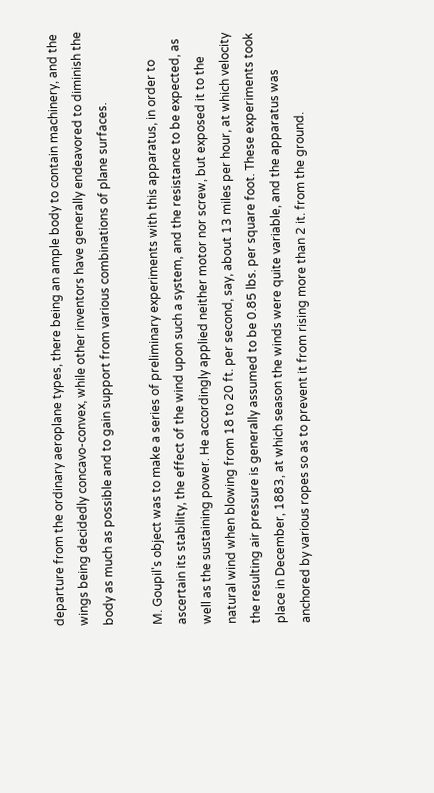departure from the ordinary aeroplane types, there being an ample body to contain machinery, and the wings being decidedly concavo-convex, while other inventors have generally endeavored to diminish the body as much as possible and to gain support from various combinations of plane surfaces.

M. Goupil's object was to make a series of preliminary experiments with this apparatus, in order to ascertain its stability, the effect of the wind upon such a system, and the resistance to be expected, as well as the sustaining power. He accordingly applied neither motor nor screw, but exposed it to the natural wind when blowing from 18 to 20 ft. per second, say, about 13 miles per hour, at which velocity the resulting air pressure is generally assumed to be 0.85 lbs. per square foot. These experiments took place in December, 1883, at which season the winds were quite variable, and the apparatus was anchored by various ropes so as to prevent it from rising more than 2 it. from the ground.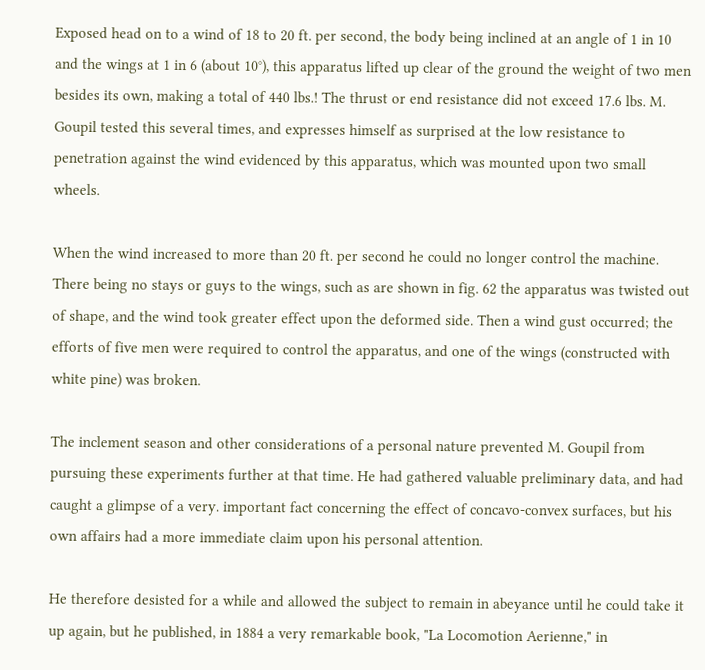Exposed head on to a wind of 18 to 20 ft. per second, the body being inclined at an angle of 1 in 10 and the wings at 1 in 6 (about 10°), this apparatus lifted up clear of the ground the weight of two men besides its own, making a total of 440 lbs.! The thrust or end resistance did not exceed 17.6 lbs. M. Goupil tested this several times, and expresses himself as surprised at the low resistance to penetration against the wind evidenced by this apparatus, which was mounted upon two small wheels.

When the wind increased to more than 20 ft. per second he could no longer control the machine. There being no stays or guys to the wings, such as are shown in fig. 62 the apparatus was twisted out of shape, and the wind took greater effect upon the deformed side. Then a wind gust occurred; the efforts of five men were required to control the apparatus, and one of the wings (constructed with white pine) was broken.

The inclement season and other considerations of a personal nature prevented M. Goupil from pursuing these experiments further at that time. He had gathered valuable preliminary data, and had caught a glimpse of a very. important fact concerning the effect of concavo-convex surfaces, but his own affairs had a more immediate claim upon his personal attention.

He therefore desisted for a while and allowed the subject to remain in abeyance until he could take it up again, but he published, in 1884 a very remarkable book, "La Locomotion Aerienne," in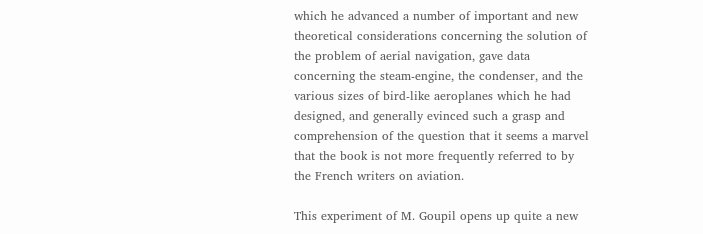which he advanced a number of important and new theoretical considerations concerning the solution of the problem of aerial navigation, gave data concerning the steam-engine, the condenser, and the various sizes of bird-like aeroplanes which he had designed, and generally evinced such a grasp and comprehension of the question that it seems a marvel that the book is not more frequently referred to by the French writers on aviation.

This experiment of M. Goupil opens up quite a new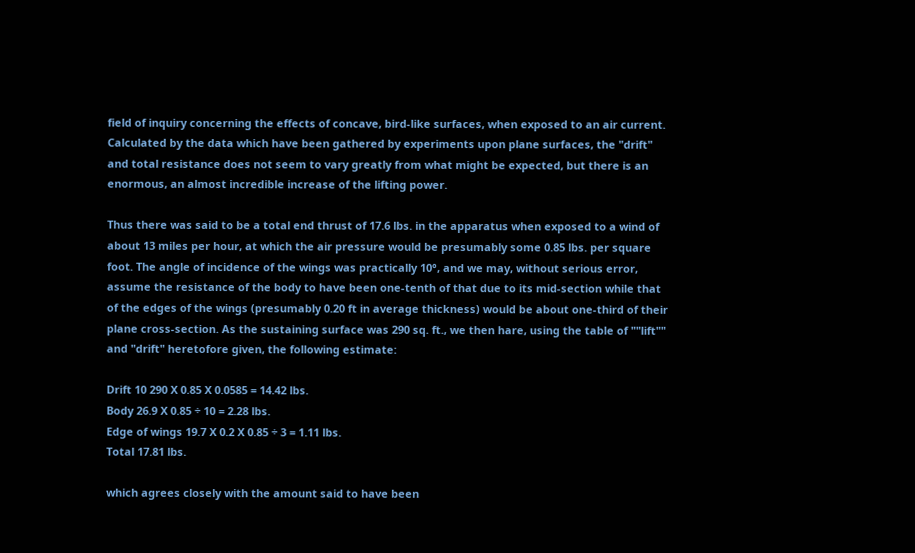field of inquiry concerning the effects of concave, bird-like surfaces, when exposed to an air current. Calculated by the data which have been gathered by experiments upon plane surfaces, the "drift" and total resistance does not seem to vary greatly from what might be expected, but there is an enormous, an almost incredible increase of the lifting power.

Thus there was said to be a total end thrust of 17.6 lbs. in the apparatus when exposed to a wind of about 13 miles per hour, at which the air pressure would be presumably some 0.85 lbs. per square foot. The angle of incidence of the wings was practically 10°, and we may, without serious error, assume the resistance of the body to have been one-tenth of that due to its mid-section while that of the edges of the wings (presumably 0.20 ft in average thickness) would be about one-third of their plane cross-section. As the sustaining surface was 290 sq. ft., we then hare, using the table of ""lift"" and "drift" heretofore given, the following estimate:

Drift 10 290 X 0.85 X 0.0585 = 14.42 lbs.
Body 26.9 X 0.85 ÷ 10 = 2.28 lbs.
Edge of wings 19.7 X 0.2 X 0.85 ÷ 3 = 1.11 lbs.
Total 17.81 lbs.

which agrees closely with the amount said to have been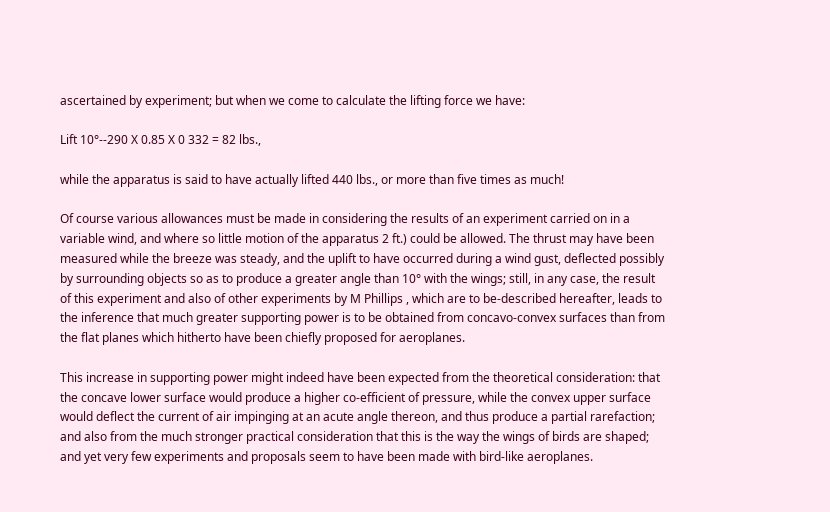ascertained by experiment; but when we come to calculate the lifting force we have:

Lift 10°--290 X 0.85 X 0 332 = 82 lbs.,

while the apparatus is said to have actually lifted 440 lbs., or more than five times as much!

Of course various allowances must be made in considering the results of an experiment carried on in a variable wind, and where so little motion of the apparatus 2 ft.) could be allowed. The thrust may have been measured while the breeze was steady, and the uplift to have occurred during a wind gust, deflected possibly by surrounding objects so as to produce a greater angle than 10° with the wings; still, in any case, the result of this experiment and also of other experiments by M Phillips , which are to be-described hereafter, leads to the inference that much greater supporting power is to be obtained from concavo-convex surfaces than from the flat planes which hitherto have been chiefly proposed for aeroplanes.

This increase in supporting power might indeed have been expected from the theoretical consideration: that the concave lower surface would produce a higher co-efficient of pressure, while the convex upper surface would deflect the current of air impinging at an acute angle thereon, and thus produce a partial rarefaction; and also from the much stronger practical consideration that this is the way the wings of birds are shaped; and yet very few experiments and proposals seem to have been made with bird-like aeroplanes.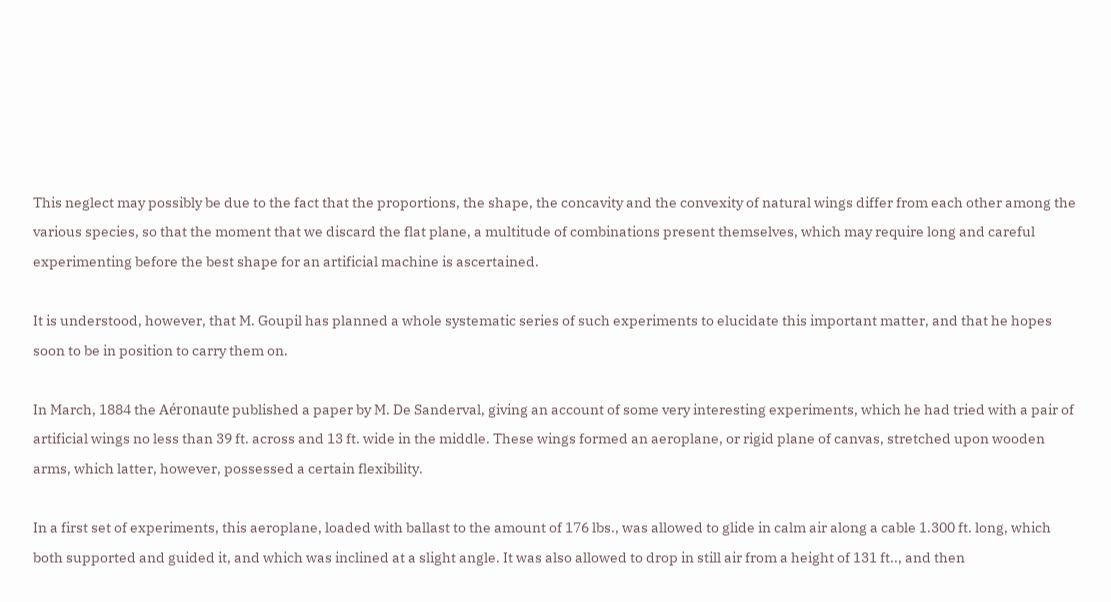This neglect may possibly be due to the fact that the proportions, the shape, the concavity and the convexity of natural wings differ from each other among the various species, so that the moment that we discard the flat plane, a multitude of combinations present themselves, which may require long and careful experimenting before the best shape for an artificial machine is ascertained.

It is understood, however, that M. Goupil has planned a whole systematic series of such experiments to elucidate this important matter, and that he hopes soon to be in position to carry them on.

In March, 1884 the Aéronaute published a paper by M. De Sanderval, giving an account of some very interesting experiments, which he had tried with a pair of artificial wings no less than 39 ft. across and 13 ft. wide in the middle. These wings formed an aeroplane, or rigid plane of canvas, stretched upon wooden arms, which latter, however, possessed a certain flexibility.

In a first set of experiments, this aeroplane, loaded with ballast to the amount of 176 lbs., was allowed to glide in calm air along a cable 1.300 ft. long, which both supported and guided it, and which was inclined at a slight angle. It was also allowed to drop in still air from a height of 131 ft.., and then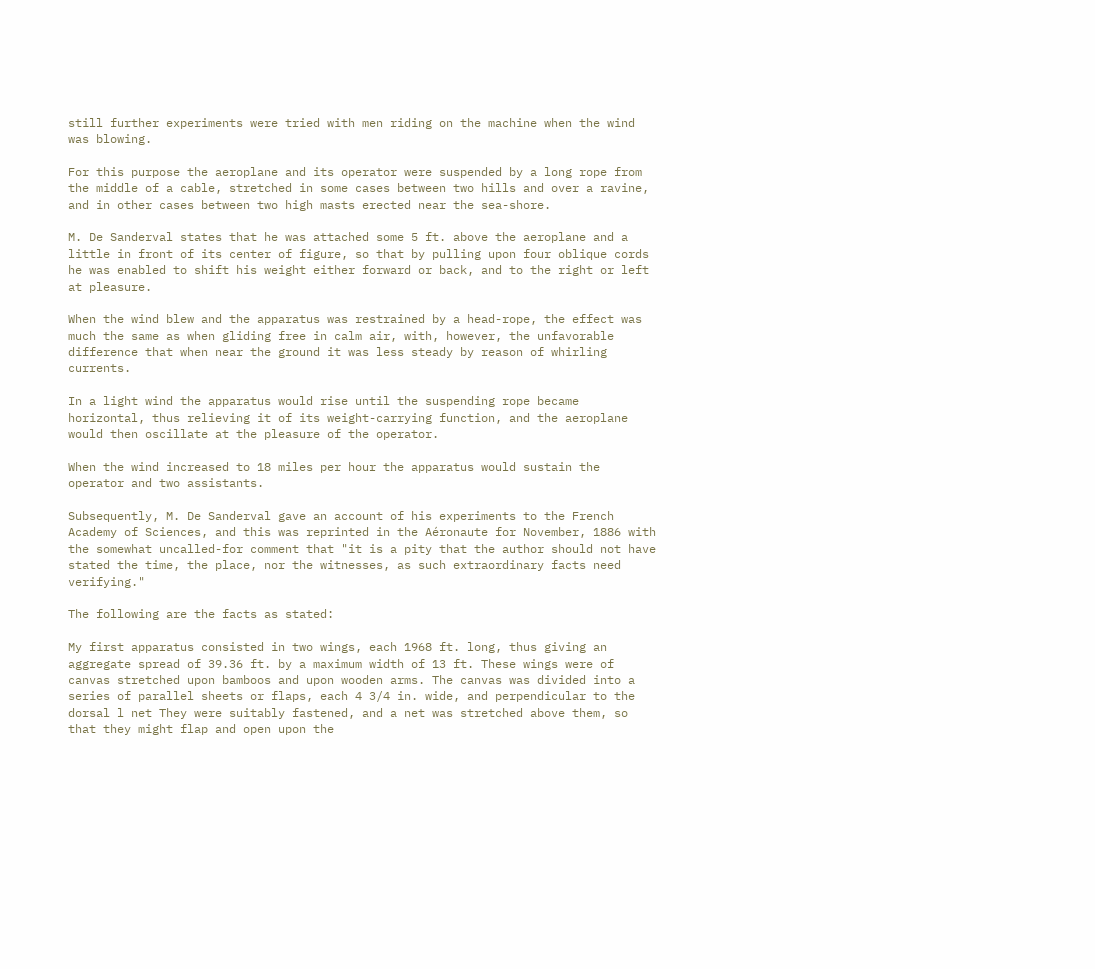still further experiments were tried with men riding on the machine when the wind was blowing.

For this purpose the aeroplane and its operator were suspended by a long rope from the middle of a cable, stretched in some cases between two hills and over a ravine, and in other cases between two high masts erected near the sea-shore.

M. De Sanderval states that he was attached some 5 ft. above the aeroplane and a little in front of its center of figure, so that by pulling upon four oblique cords he was enabled to shift his weight either forward or back, and to the right or left at pleasure.

When the wind blew and the apparatus was restrained by a head-rope, the effect was much the same as when gliding free in calm air, with, however, the unfavorable difference that when near the ground it was less steady by reason of whirling currents.

In a light wind the apparatus would rise until the suspending rope became horizontal, thus relieving it of its weight-carrying function, and the aeroplane would then oscillate at the pleasure of the operator.

When the wind increased to 18 miles per hour the apparatus would sustain the operator and two assistants.

Subsequently, M. De Sanderval gave an account of his experiments to the French Academy of Sciences, and this was reprinted in the Aéronaute for November, 1886 with the somewhat uncalled-for comment that "it is a pity that the author should not have stated the time, the place, nor the witnesses, as such extraordinary facts need verifying."

The following are the facts as stated:

My first apparatus consisted in two wings, each 1968 ft. long, thus giving an aggregate spread of 39.36 ft. by a maximum width of 13 ft. These wings were of canvas stretched upon bamboos and upon wooden arms. The canvas was divided into a series of parallel sheets or flaps, each 4 3/4 in. wide, and perpendicular to the dorsal l net They were suitably fastened, and a net was stretched above them, so that they might flap and open upon the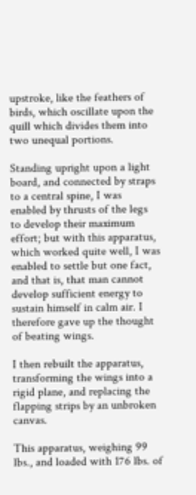upstroke, like the feathers of birds, which oscillate upon the quill which divides them into two unequal portions.

Standing upright upon a light board, and connected by straps to a central spine, I was enabled by thrusts of the legs to develop their maximum effort; but with this apparatus, which worked quite well, I was enabled to settle but one fact, and that is, that man cannot develop sufficient energy to sustain himself in calm air. I therefore gave up the thought of beating wings.

I then rebuilt the apparatus, transforming the wings into a rigid plane, and replacing the flapping strips by an unbroken canvas.

This apparatus, weighing 99 lbs., and loaded with 176 lbs. of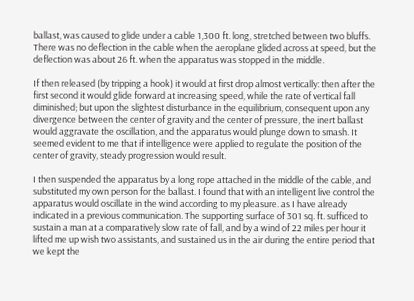ballast, was caused to glide under a cable 1,300 ft. long, stretched between two bluffs. There was no deflection in the cable when the aeroplane glided across at speed, but the deflection was about 26 ft. when the apparatus was stopped in the middle.

If then released (by tripping a hook) it would at first drop almost vertically: then after the first second it would glide forward at increasing speed, while the rate of vertical fall diminished; but upon the slightest disturbance in the equilibrium, consequent upon any divergence between the center of gravity and the center of pressure, the inert ballast would aggravate the oscillation, and the apparatus would plunge down to smash. It seemed evident to me that if intelligence were applied to regulate the position of the center of gravity, steady progression would result.

I then suspended the apparatus by a long rope attached in the middle of the cable, and substituted my own person for the ballast. I found that with an intelligent live control the apparatus would oscillate in the wind according to my pleasure. as I have already indicated in a previous communication. The supporting surface of 301 sq. ft. sufficed to sustain a man at a comparatively slow rate of fall, and by a wind of 22 miles per hour it lifted me up wish two assistants, and sustained us in the air during the entire period that we kept the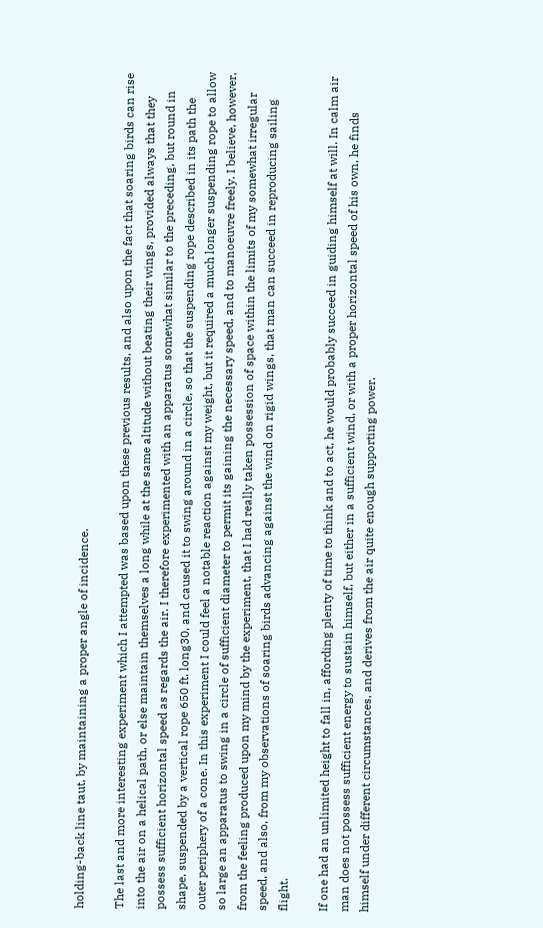holding-back line taut, by maintaining a proper angle of incidence.

The last and more interesting experiment which I attempted was based upon these previous results, and also upon the fact that soaring birds can rise into the air on a helical path, or else maintain themselves a long while at the same altitude without beating their wings, provided always that they possess sufficient horizontal speed as regards the air. I therefore experimented with an apparatus somewhat similar to the preceding, but round in shape, suspended by a vertical rope 650 ft. long30, and caused it to swing around in a circle, so that the suspending rope described in its path the outer periphery of a cone. In this experiment I could feel a notable reaction against my weight, but it required a much longer suspending rope to allow so large an apparatus to swing in a circle of sufficient diameter to permit its gaining the necessary speed, and to manoeuvre freely. I believe, however, from the feeling produced upon my mind by the experiment, that I had really taken possession of space within the limits of my somewhat irregular speed, and also, from my observations of soaring birds advancing against the wind on rigid wings, that man can succeed in reproducing sailing flight.

If one had an unlimited height to fall in, affording plenty of time to think and to act, he would probably succeed in guiding himself at will. In calm air man does not possess sufficient energy to sustain himself, but either in a sufficient wind, or with a proper horizontal speed of his own, he finds himself under different circumstances, and derives from the air quite enough supporting power.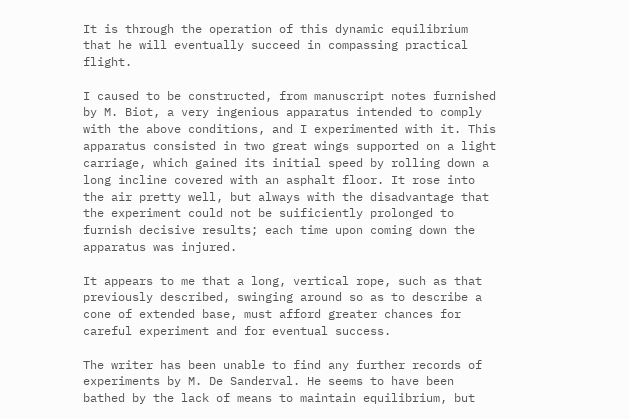It is through the operation of this dynamic equilibrium that he will eventually succeed in compassing practical flight.

I caused to be constructed, from manuscript notes furnished by M. Biot, a very ingenious apparatus intended to comply with the above conditions, and I experimented with it. This apparatus consisted in two great wings supported on a light carriage, which gained its initial speed by rolling down a long incline covered with an asphalt floor. It rose into the air pretty well, but always with the disadvantage that the experiment could not be suificiently prolonged to furnish decisive results; each time upon coming down the apparatus was injured.

It appears to me that a long, vertical rope, such as that previously described, swinging around so as to describe a cone of extended base, must afford greater chances for careful experiment and for eventual success.

The writer has been unable to find any further records of experiments by M. De Sanderval. He seems to have been bathed by the lack of means to maintain equilibrium, but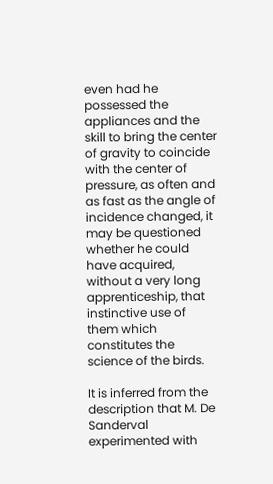even had he possessed the appliances and the skill to bring the center of gravity to coincide with the center of pressure, as often and as fast as the angle of incidence changed, it may be questioned whether he could have acquired, without a very long apprenticeship, that instinctive use of them which constitutes the science of the birds.

It is inferred from the description that M. De Sanderval experimented with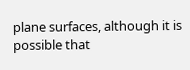plane surfaces, although it is possible that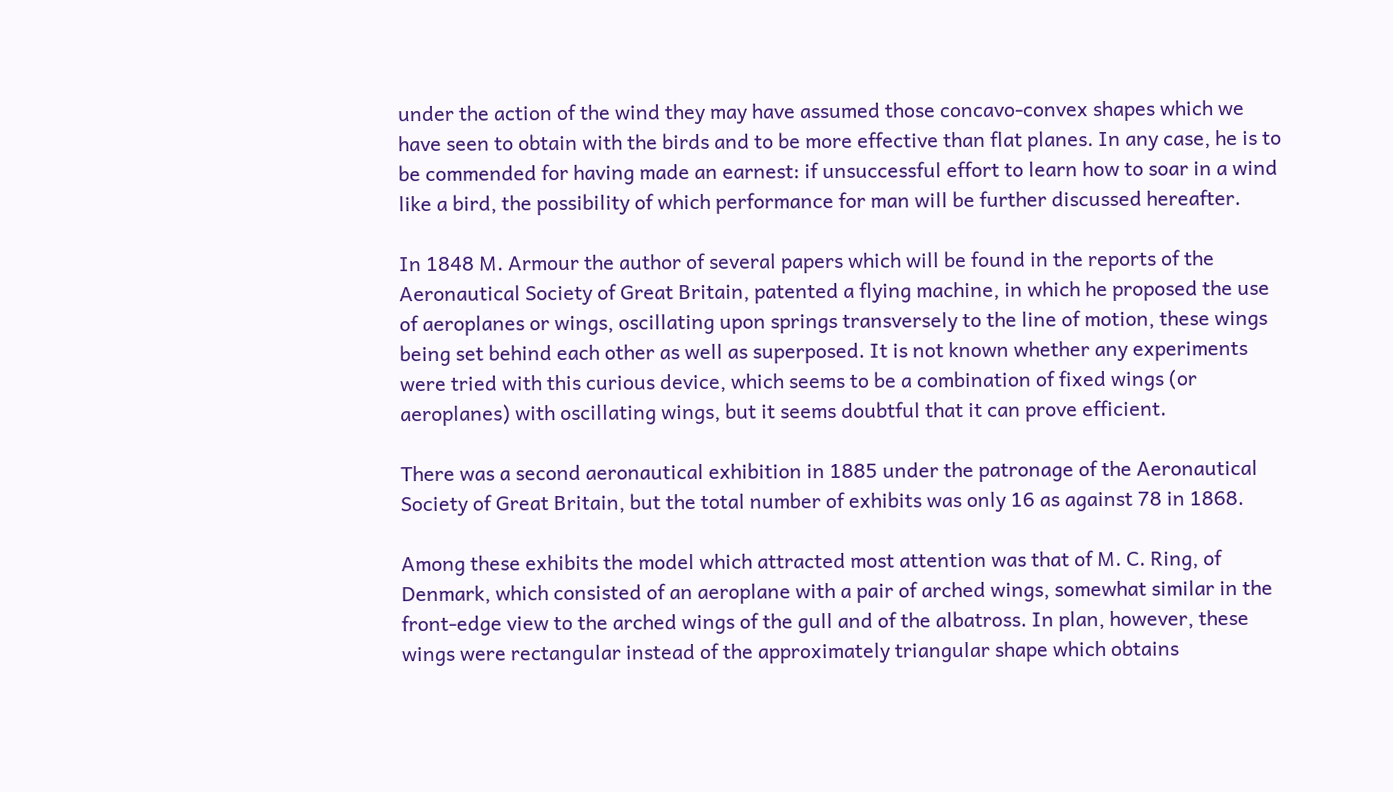under the action of the wind they may have assumed those concavo-convex shapes which we have seen to obtain with the birds and to be more effective than flat planes. In any case, he is to be commended for having made an earnest: if unsuccessful effort to learn how to soar in a wind like a bird, the possibility of which performance for man will be further discussed hereafter.

In 1848 M. Armour the author of several papers which will be found in the reports of the Aeronautical Society of Great Britain, patented a flying machine, in which he proposed the use of aeroplanes or wings, oscillating upon springs transversely to the line of motion, these wings being set behind each other as well as superposed. It is not known whether any experiments were tried with this curious device, which seems to be a combination of fixed wings (or aeroplanes) with oscillating wings, but it seems doubtful that it can prove efficient.

There was a second aeronautical exhibition in 1885 under the patronage of the Aeronautical Society of Great Britain, but the total number of exhibits was only 16 as against 78 in 1868.

Among these exhibits the model which attracted most attention was that of M. C. Ring, of Denmark, which consisted of an aeroplane with a pair of arched wings, somewhat similar in the front-edge view to the arched wings of the gull and of the albatross. In plan, however, these wings were rectangular instead of the approximately triangular shape which obtains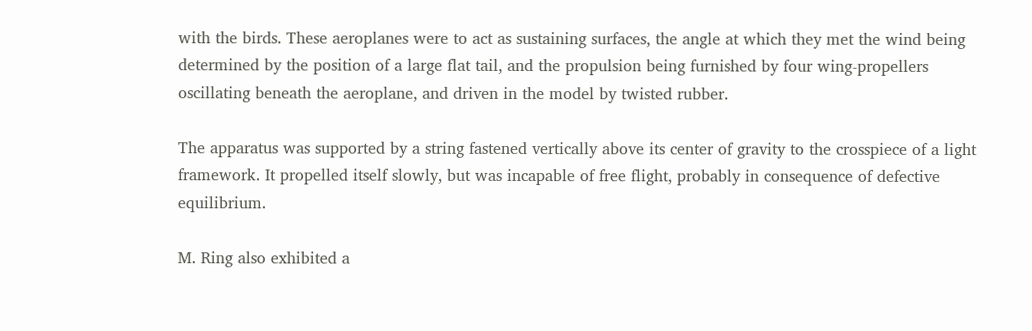with the birds. These aeroplanes were to act as sustaining surfaces, the angle at which they met the wind being determined by the position of a large flat tail, and the propulsion being furnished by four wing-propellers oscillating beneath the aeroplane, and driven in the model by twisted rubber.

The apparatus was supported by a string fastened vertically above its center of gravity to the crosspiece of a light framework. It propelled itself slowly, but was incapable of free flight, probably in consequence of defective equilibrium.

M. Ring also exhibited a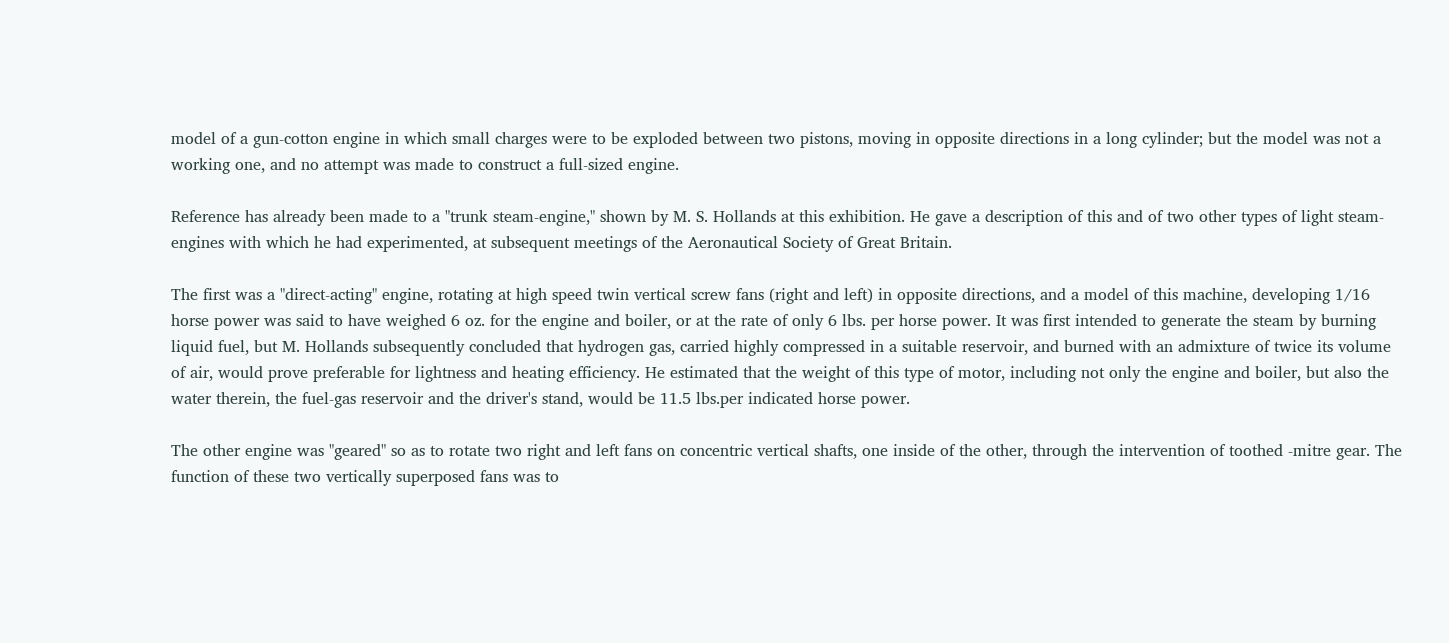model of a gun-cotton engine in which small charges were to be exploded between two pistons, moving in opposite directions in a long cylinder; but the model was not a working one, and no attempt was made to construct a full-sized engine.

Reference has already been made to a "trunk steam-engine," shown by M. S. Hollands at this exhibition. He gave a description of this and of two other types of light steam-engines with which he had experimented, at subsequent meetings of the Aeronautical Society of Great Britain.

The first was a "direct-acting" engine, rotating at high speed twin vertical screw fans (right and left) in opposite directions, and a model of this machine, developing 1/16 horse power was said to have weighed 6 oz. for the engine and boiler, or at the rate of only 6 lbs. per horse power. It was first intended to generate the steam by burning liquid fuel, but M. Hollands subsequently concluded that hydrogen gas, carried highly compressed in a suitable reservoir, and burned with an admixture of twice its volume of air, would prove preferable for lightness and heating efficiency. He estimated that the weight of this type of motor, including not only the engine and boiler, but also the water therein, the fuel-gas reservoir and the driver's stand, would be 11.5 lbs.per indicated horse power.

The other engine was "geared" so as to rotate two right and left fans on concentric vertical shafts, one inside of the other, through the intervention of toothed -mitre gear. The function of these two vertically superposed fans was to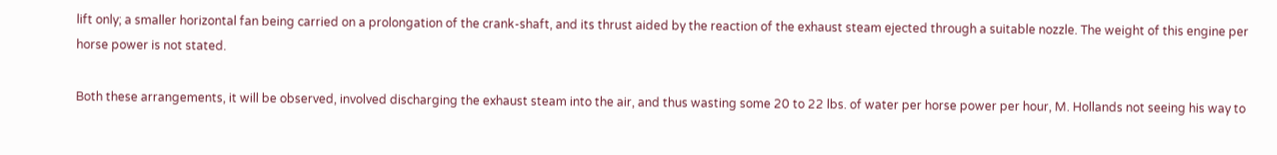lift only; a smaller horizontal fan being carried on a prolongation of the crank-shaft, and its thrust aided by the reaction of the exhaust steam ejected through a suitable nozzle. The weight of this engine per horse power is not stated.

Both these arrangements, it will be observed, involved discharging the exhaust steam into the air, and thus wasting some 20 to 22 lbs. of water per horse power per hour, M. Hollands not seeing his way to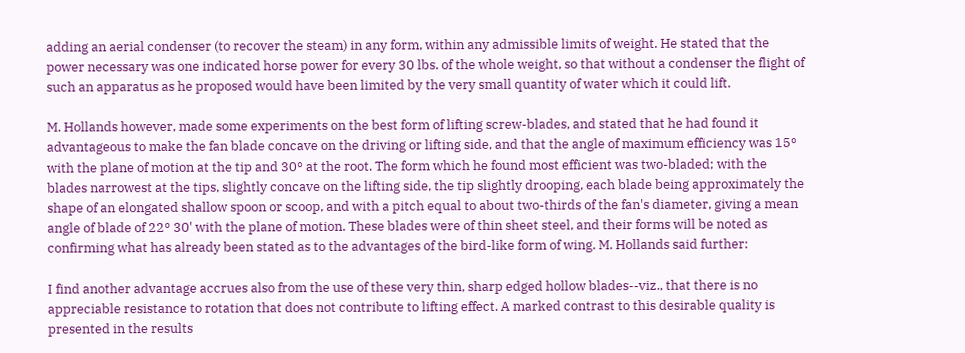adding an aerial condenser (to recover the steam) in any form, within any admissible limits of weight. He stated that the power necessary was one indicated horse power for every 30 lbs. of the whole weight, so that without a condenser the flight of such an apparatus as he proposed would have been limited by the very small quantity of water which it could lift.

M. Hollands however, made some experiments on the best form of lifting screw-blades, and stated that he had found it advantageous to make the fan blade concave on the driving or lifting side, and that the angle of maximum efficiency was 15° with the plane of motion at the tip and 30° at the root. The form which he found most efficient was two-bladed; with the blades narrowest at the tips, slightly concave on the lifting side, the tip slightly drooping, each blade being approximately the shape of an elongated shallow spoon or scoop, and with a pitch equal to about two-thirds of the fan's diameter, giving a mean angle of blade of 22° 30' with the plane of motion. These blades were of thin sheet steel, and their forms will be noted as confirming what has already been stated as to the advantages of the bird-like form of wing. M. Hollands said further:

I find another advantage accrues also from the use of these very thin, sharp edged hollow blades--viz., that there is no appreciable resistance to rotation that does not contribute to lifting effect. A marked contrast to this desirable quality is presented in the results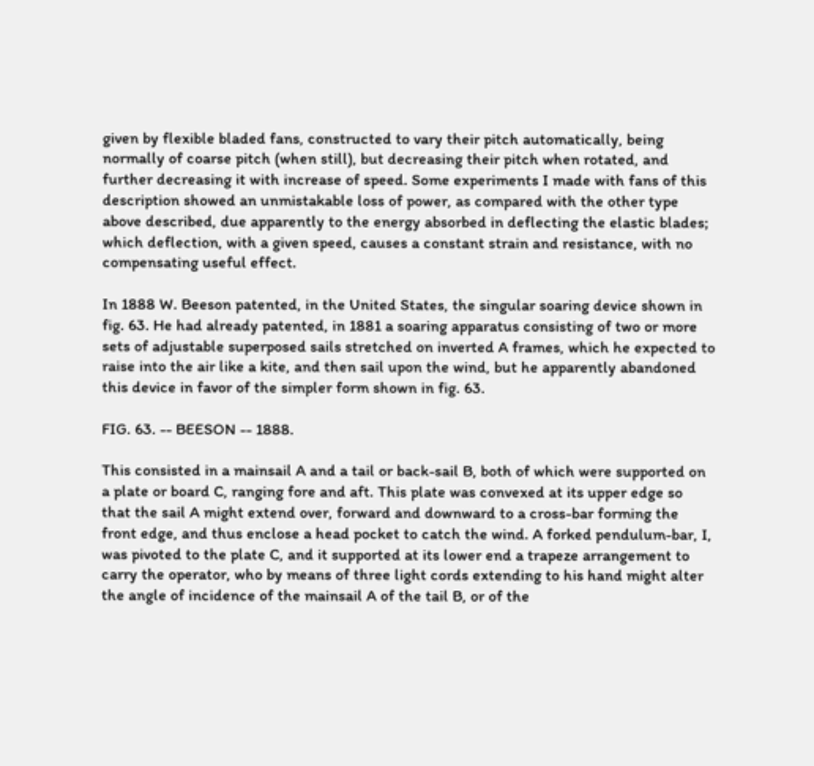given by flexible bladed fans, constructed to vary their pitch automatically, being normally of coarse pitch (when still), but decreasing their pitch when rotated, and further decreasing it with increase of speed. Some experiments I made with fans of this description showed an unmistakable loss of power, as compared with the other type above described, due apparently to the energy absorbed in deflecting the elastic blades; which deflection, with a given speed, causes a constant strain and resistance, with no compensating useful effect.

In 1888 W. Beeson patented, in the United States, the singular soaring device shown in fig. 63. He had already patented, in 1881 a soaring apparatus consisting of two or more sets of adjustable superposed sails stretched on inverted A frames, which he expected to raise into the air like a kite, and then sail upon the wind, but he apparently abandoned this device in favor of the simpler form shown in fig. 63.

FIG. 63. -- BEESON -- 1888.

This consisted in a mainsail A and a tail or back-sail B, both of which were supported on a plate or board C, ranging fore and aft. This plate was convexed at its upper edge so that the sail A might extend over, forward and downward to a cross-bar forming the front edge, and thus enclose a head pocket to catch the wind. A forked pendulum-bar, I, was pivoted to the plate C, and it supported at its lower end a trapeze arrangement to carry the operator, who by means of three light cords extending to his hand might alter the angle of incidence of the mainsail A of the tail B, or of the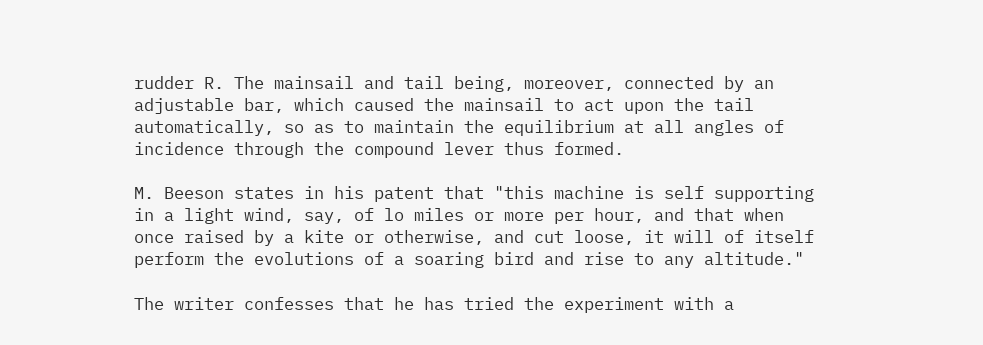rudder R. The mainsail and tail being, moreover, connected by an adjustable bar, which caused the mainsail to act upon the tail automatically, so as to maintain the equilibrium at all angles of incidence through the compound lever thus formed.

M. Beeson states in his patent that "this machine is self supporting in a light wind, say, of lo miles or more per hour, and that when once raised by a kite or otherwise, and cut loose, it will of itself perform the evolutions of a soaring bird and rise to any altitude."

The writer confesses that he has tried the experiment with a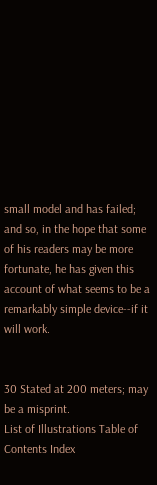small model and has failed; and so, in the hope that some of his readers may be more fortunate, he has given this account of what seems to be a remarkably simple device--if it will work.


30 Stated at 200 meters; may be a misprint.
List of Illustrations Table of Contents Index